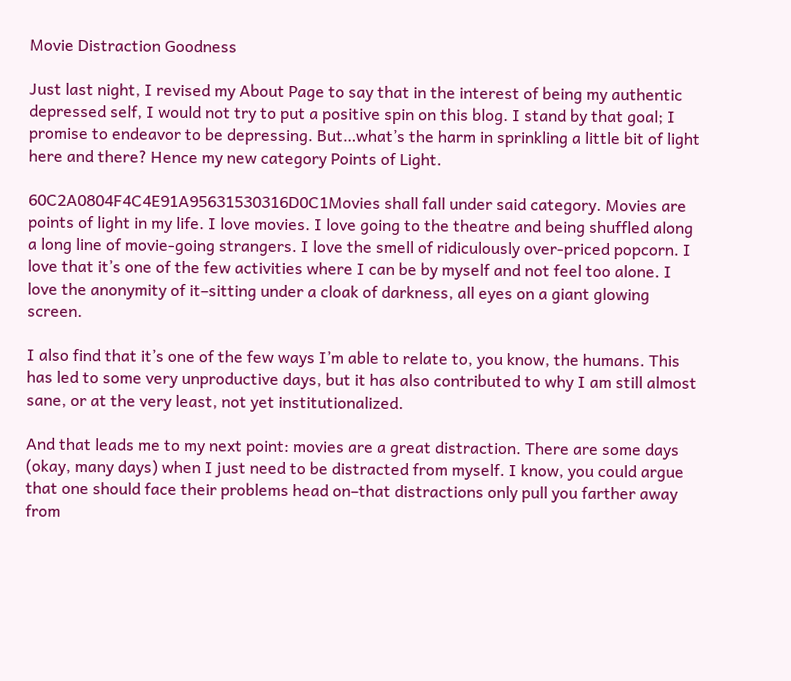Movie Distraction Goodness

Just last night, I revised my About Page to say that in the interest of being my authentic depressed self, I would not try to put a positive spin on this blog. I stand by that goal; I promise to endeavor to be depressing. But…what’s the harm in sprinkling a little bit of light here and there? Hence my new category Points of Light.

60C2A0804F4C4E91A95631530316D0C1Movies shall fall under said category. Movies are points of light in my life. I love movies. I love going to the theatre and being shuffled along a long line of movie-going strangers. I love the smell of ridiculously over-priced popcorn. I love that it’s one of the few activities where I can be by myself and not feel too alone. I love the anonymity of it–sitting under a cloak of darkness, all eyes on a giant glowing screen.

I also find that it’s one of the few ways I’m able to relate to, you know, the humans. This has led to some very unproductive days, but it has also contributed to why I am still almost sane, or at the very least, not yet institutionalized.

And that leads me to my next point: movies are a great distraction. There are some days (okay, many days) when I just need to be distracted from myself. I know, you could argue that one should face their problems head on–that distractions only pull you farther away from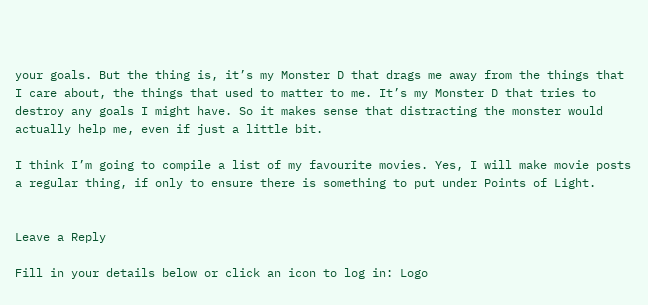your goals. But the thing is, it’s my Monster D that drags me away from the things that I care about, the things that used to matter to me. It’s my Monster D that tries to destroy any goals I might have. So it makes sense that distracting the monster would actually help me, even if just a little bit.

I think I’m going to compile a list of my favourite movies. Yes, I will make movie posts a regular thing, if only to ensure there is something to put under Points of Light.


Leave a Reply

Fill in your details below or click an icon to log in: Logo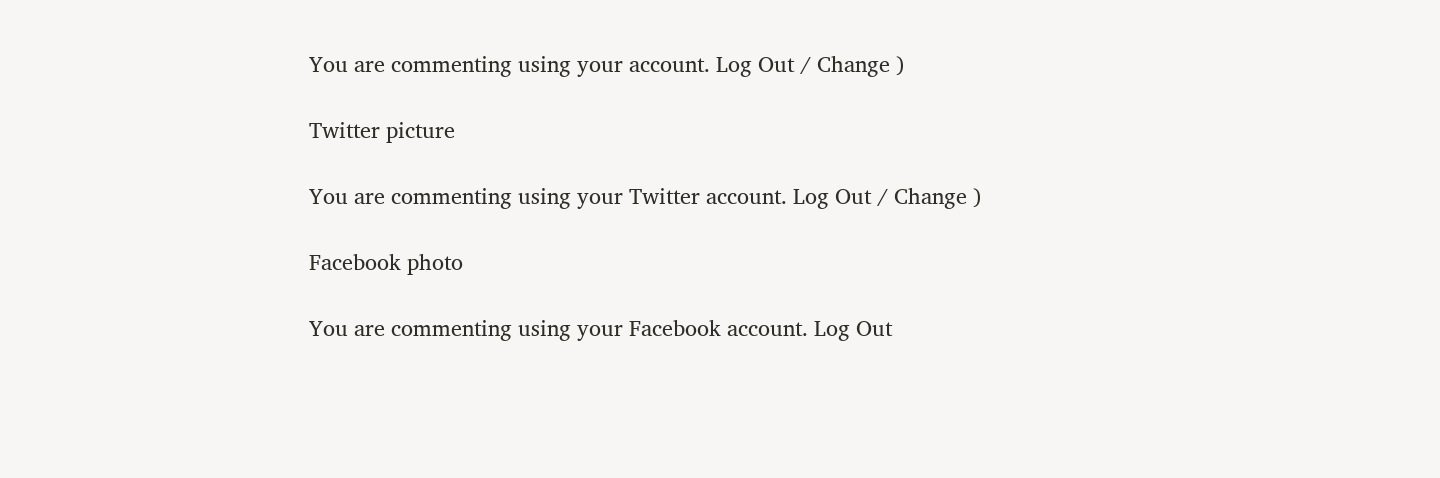You are commenting using your account. Log Out / Change )

Twitter picture

You are commenting using your Twitter account. Log Out / Change )

Facebook photo

You are commenting using your Facebook account. Log Out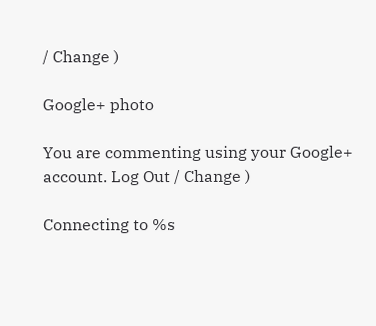/ Change )

Google+ photo

You are commenting using your Google+ account. Log Out / Change )

Connecting to %s